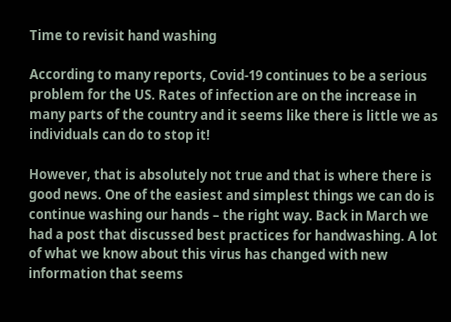Time to revisit hand washing

According to many reports, Covid-19 continues to be a serious problem for the US. Rates of infection are on the increase in many parts of the country and it seems like there is little we as individuals can do to stop it!

However, that is absolutely not true and that is where there is good news. One of the easiest and simplest things we can do is continue washing our hands – the right way. Back in March we had a post that discussed best practices for handwashing. A lot of what we know about this virus has changed with new information that seems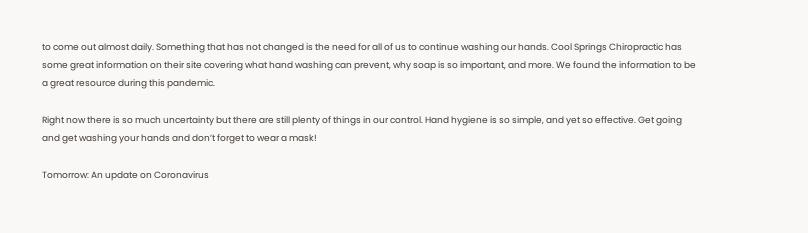to come out almost daily. Something that has not changed is the need for all of us to continue washing our hands. Cool Springs Chiropractic has some great information on their site covering what hand washing can prevent, why soap is so important, and more. We found the information to be a great resource during this pandemic.

Right now there is so much uncertainty but there are still plenty of things in our control. Hand hygiene is so simple, and yet so effective. Get going and get washing your hands and don’t forget to wear a mask!

Tomorrow: An update on Coronavirus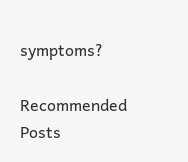symptoms?

Recommended Posts